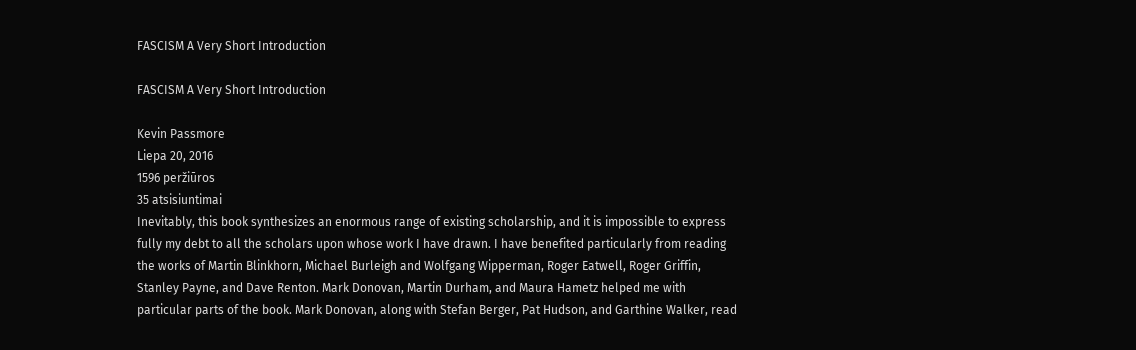FASCISM A Very Short Introduction

FASCISM A Very Short Introduction

Kevin Passmore
Liepa 20, 2016
1596 peržiūros
35 atsisiuntimai
Inevitably, this book synthesizes an enormous range of existing scholarship, and it is impossible to express fully my debt to all the scholars upon whose work I have drawn. I have benefited particularly from reading the works of Martin Blinkhorn, Michael Burleigh and Wolfgang Wipperman, Roger Eatwell, Roger Griffin, Stanley Payne, and Dave Renton. Mark Donovan, Martin Durham, and Maura Hametz helped me with particular parts of the book. Mark Donovan, along with Stefan Berger, Pat Hudson, and Garthine Walker, read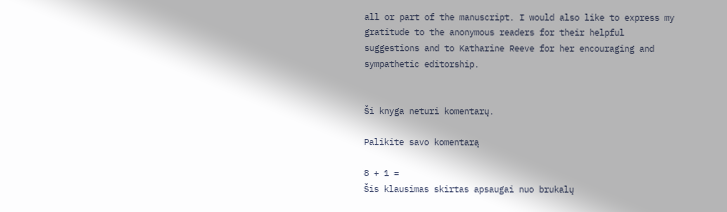all or part of the manuscript. I would also like to express my gratitude to the anonymous readers for their helpful suggestions and to Katharine Reeve for her encouraging and sympathetic editorship.


Ši knyga neturi komentarų.

Palikite savo komentarą

8 + 1 =
Šis klausimas skirtas apsaugai nuo brukalų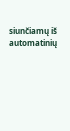siunčiamų iš automatinių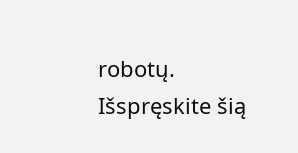robotų.
Išspręskite šią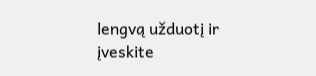lengvą užduotį ir įveskite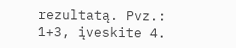rezultatą. Pvz.: 1+3, įveskite 4.